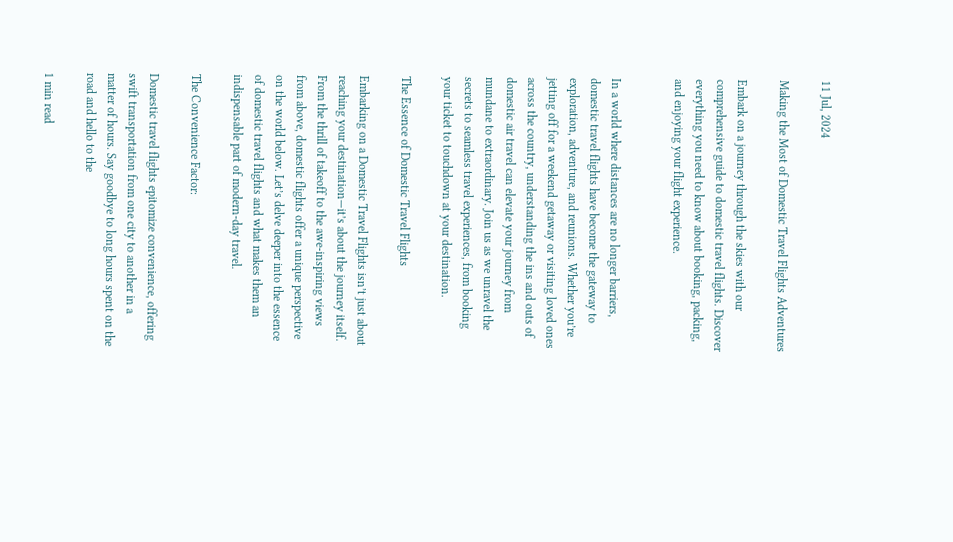11 Jul, 2024

Making the Most of Domestic Travel Flights Adventures

Embark on a journey through the skies with our comprehensive guide to domestic travel flights. Discover everything you need to know about booking, packing, and enjoying your flight experience.


In a world where distances are no longer barriers, domestic travel flights have become the gateway to exploration, adventure, and reunions. Whether you’re jetting off for a weekend getaway or visiting loved ones across the country, understanding the ins and outs of domestic air travel can elevate your journey from mundane to extraordinary. Join us as we unravel the secrets to seamless travel experiences, from booking your ticket to touchdown at your destination.

The Essence of Domestic Travel Flights

Embarking on a Domestic Travel Flights isn’t just about reaching your destination—it’s about the journey itself. From the thrill of takeoff to the awe-inspiring views from above, domestic flights offer a unique perspective on the world below. Let’s delve deeper into the essence of domestic travel flights and what makes them an indispensable part of modern-day travel.

The Convenience Factor:

Domestic travel flights epitomize convenience, offering swift transportation from one city to another in a matter of hours. Say goodbye to long hours spent on the road and hello to the

1 min read